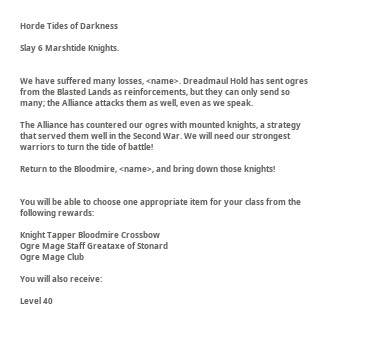Horde Tides of Darkness

Slay 6 Marshtide Knights.


We have suffered many losses, <name>. Dreadmaul Hold has sent ogres from the Blasted Lands as reinforcements, but they can only send so many; the Alliance attacks them as well, even as we speak.

The Alliance has countered our ogres with mounted knights, a strategy that served them well in the Second War. We will need our strongest warriors to turn the tide of battle!

Return to the Bloodmire, <name>, and bring down those knights!


You will be able to choose one appropriate item for your class from the following rewards:

Knight Tapper Bloodmire Crossbow
Ogre Mage Staff Greataxe of Stonard
Ogre Mage Club

You will also receive:

Level 40